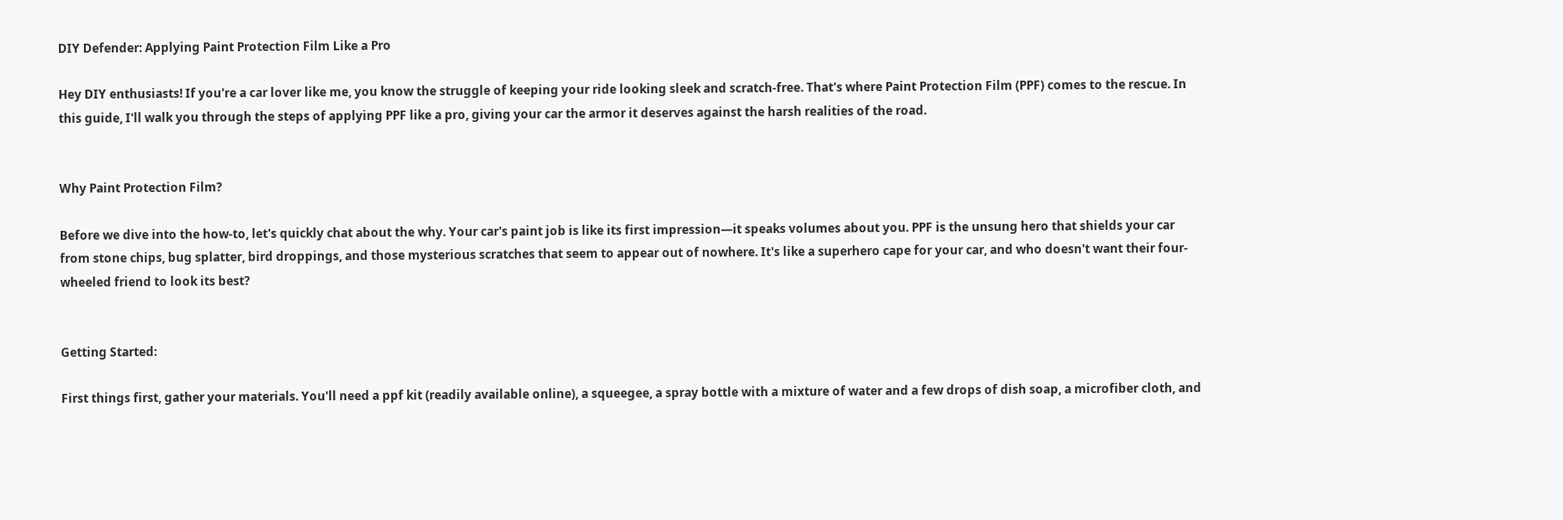DIY Defender: Applying Paint Protection Film Like a Pro

Hey DIY enthusiasts! If you're a car lover like me, you know the struggle of keeping your ride looking sleek and scratch-free. That's where Paint Protection Film (PPF) comes to the rescue. In this guide, I'll walk you through the steps of applying PPF like a pro, giving your car the armor it deserves against the harsh realities of the road.


Why Paint Protection Film?

Before we dive into the how-to, let's quickly chat about the why. Your car's paint job is like its first impression—it speaks volumes about you. PPF is the unsung hero that shields your car from stone chips, bug splatter, bird droppings, and those mysterious scratches that seem to appear out of nowhere. It's like a superhero cape for your car, and who doesn't want their four-wheeled friend to look its best?


Getting Started:

First things first, gather your materials. You'll need a ppf kit (readily available online), a squeegee, a spray bottle with a mixture of water and a few drops of dish soap, a microfiber cloth, and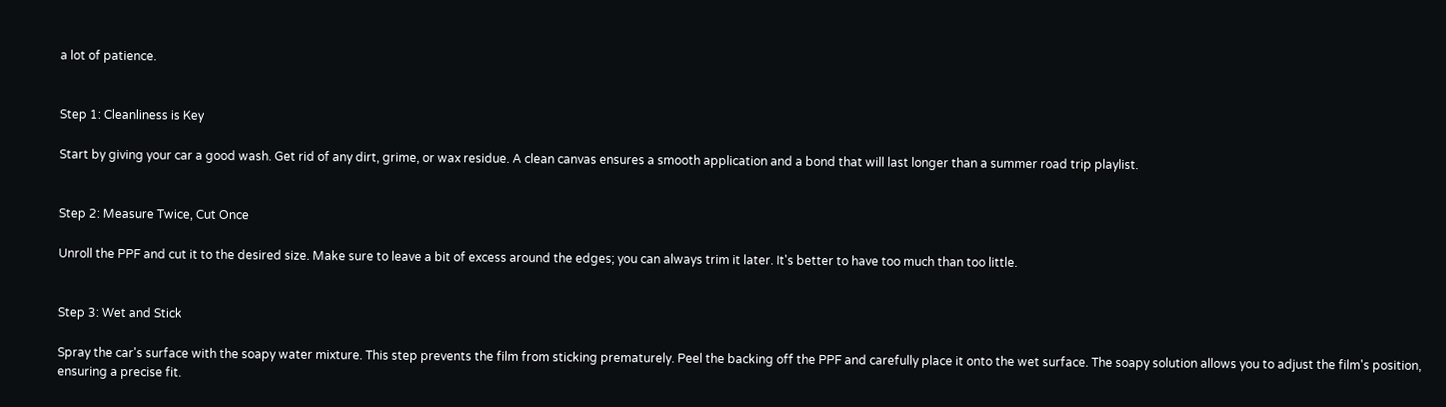a lot of patience.


Step 1: Cleanliness is Key

Start by giving your car a good wash. Get rid of any dirt, grime, or wax residue. A clean canvas ensures a smooth application and a bond that will last longer than a summer road trip playlist.


Step 2: Measure Twice, Cut Once

Unroll the PPF and cut it to the desired size. Make sure to leave a bit of excess around the edges; you can always trim it later. It's better to have too much than too little.


Step 3: Wet and Stick

Spray the car's surface with the soapy water mixture. This step prevents the film from sticking prematurely. Peel the backing off the PPF and carefully place it onto the wet surface. The soapy solution allows you to adjust the film's position, ensuring a precise fit.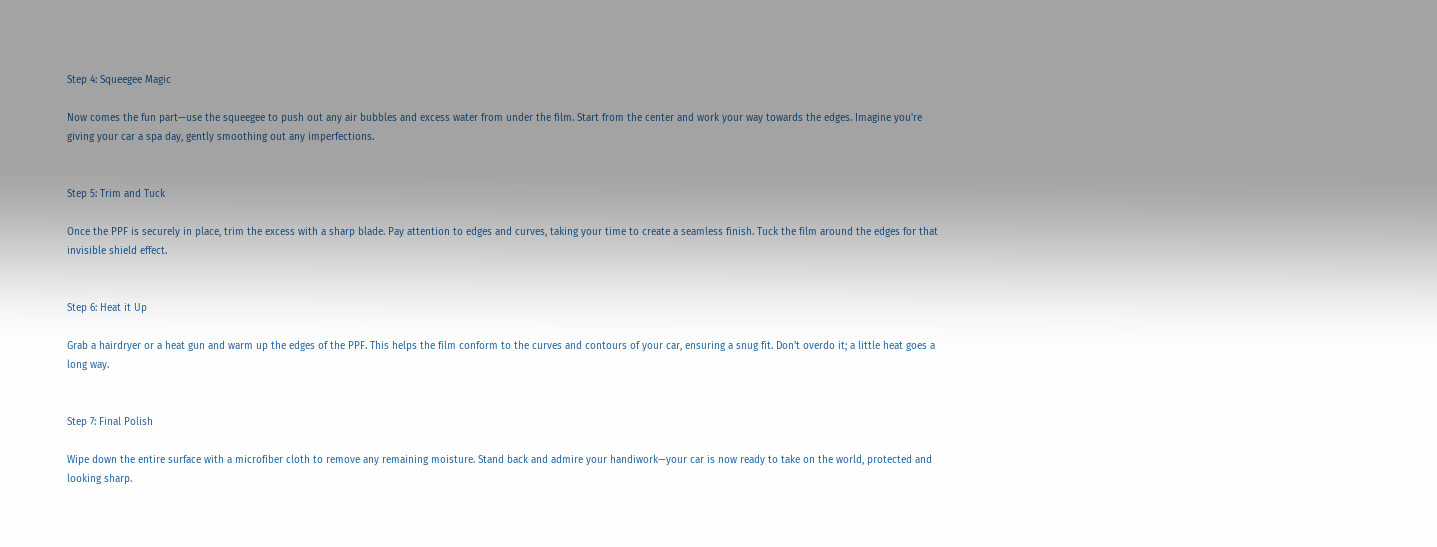Step 4: Squeegee Magic

Now comes the fun part—use the squeegee to push out any air bubbles and excess water from under the film. Start from the center and work your way towards the edges. Imagine you're giving your car a spa day, gently smoothing out any imperfections.


Step 5: Trim and Tuck

Once the PPF is securely in place, trim the excess with a sharp blade. Pay attention to edges and curves, taking your time to create a seamless finish. Tuck the film around the edges for that invisible shield effect.


Step 6: Heat it Up

Grab a hairdryer or a heat gun and warm up the edges of the PPF. This helps the film conform to the curves and contours of your car, ensuring a snug fit. Don't overdo it; a little heat goes a long way.


Step 7: Final Polish

Wipe down the entire surface with a microfiber cloth to remove any remaining moisture. Stand back and admire your handiwork—your car is now ready to take on the world, protected and looking sharp.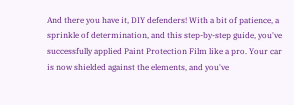And there you have it, DIY defenders! With a bit of patience, a sprinkle of determination, and this step-by-step guide, you've successfully applied Paint Protection Film like a pro. Your car is now shielded against the elements, and you've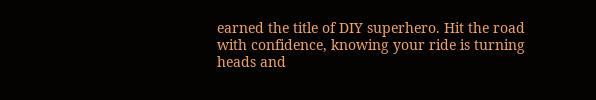earned the title of DIY superhero. Hit the road with confidence, knowing your ride is turning heads and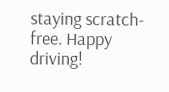staying scratch-free. Happy driving!